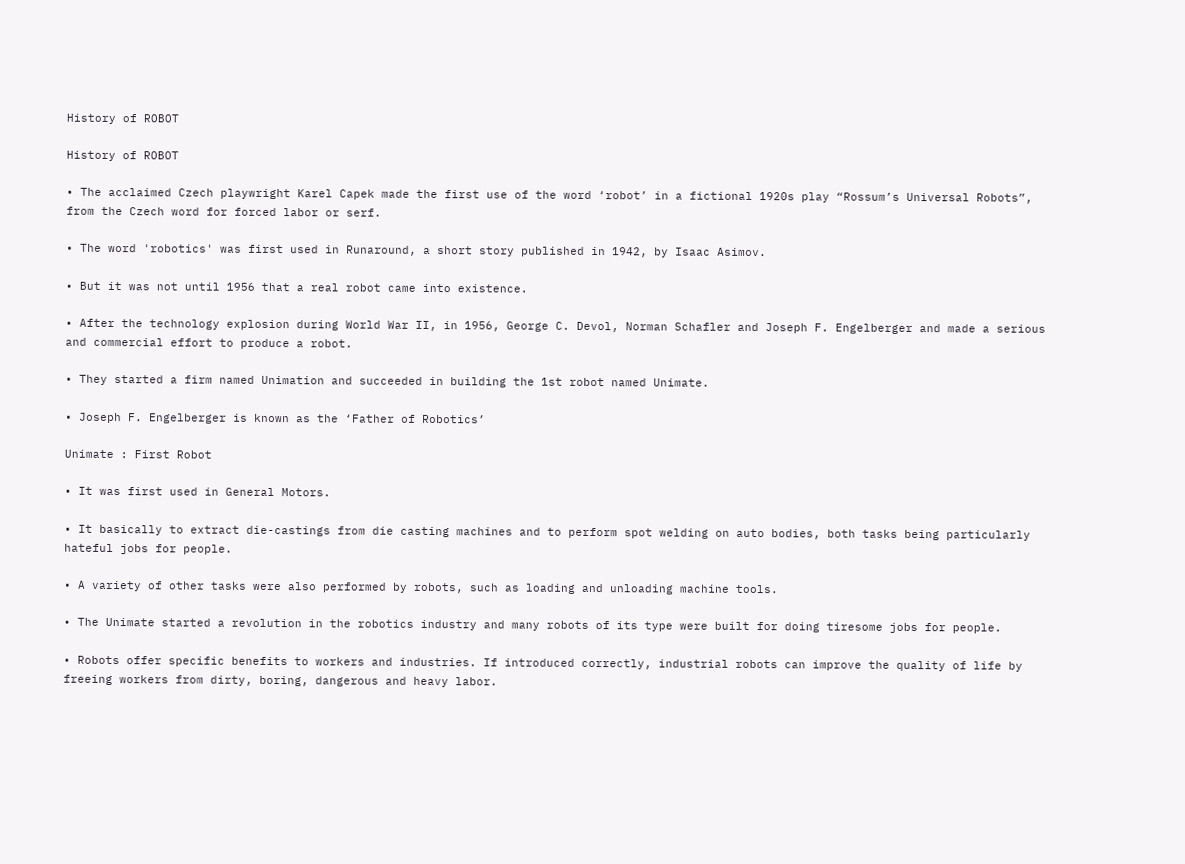History of ROBOT

History of ROBOT

• The acclaimed Czech playwright Karel Capek made the first use of the word ‘robot’ in a fictional 1920s play “Rossum’s Universal Robots”, from the Czech word for forced labor or serf.

• The word 'robotics' was first used in Runaround, a short story published in 1942, by Isaac Asimov.

• But it was not until 1956 that a real robot came into existence.

• After the technology explosion during World War II, in 1956, George C. Devol, Norman Schafler and Joseph F. Engelberger and made a serious and commercial effort to produce a robot.

• They started a firm named Unimation and succeeded in building the 1st robot named Unimate.

• Joseph F. Engelberger is known as the ‘Father of Robotics’

Unimate : First Robot

• It was first used in General Motors.

• It basically to extract die-castings from die casting machines and to perform spot welding on auto bodies, both tasks being particularly hateful jobs for people.

• A variety of other tasks were also performed by robots, such as loading and unloading machine tools.

• The Unimate started a revolution in the robotics industry and many robots of its type were built for doing tiresome jobs for people.

• Robots offer specific benefits to workers and industries. If introduced correctly, industrial robots can improve the quality of life by freeing workers from dirty, boring, dangerous and heavy labor.